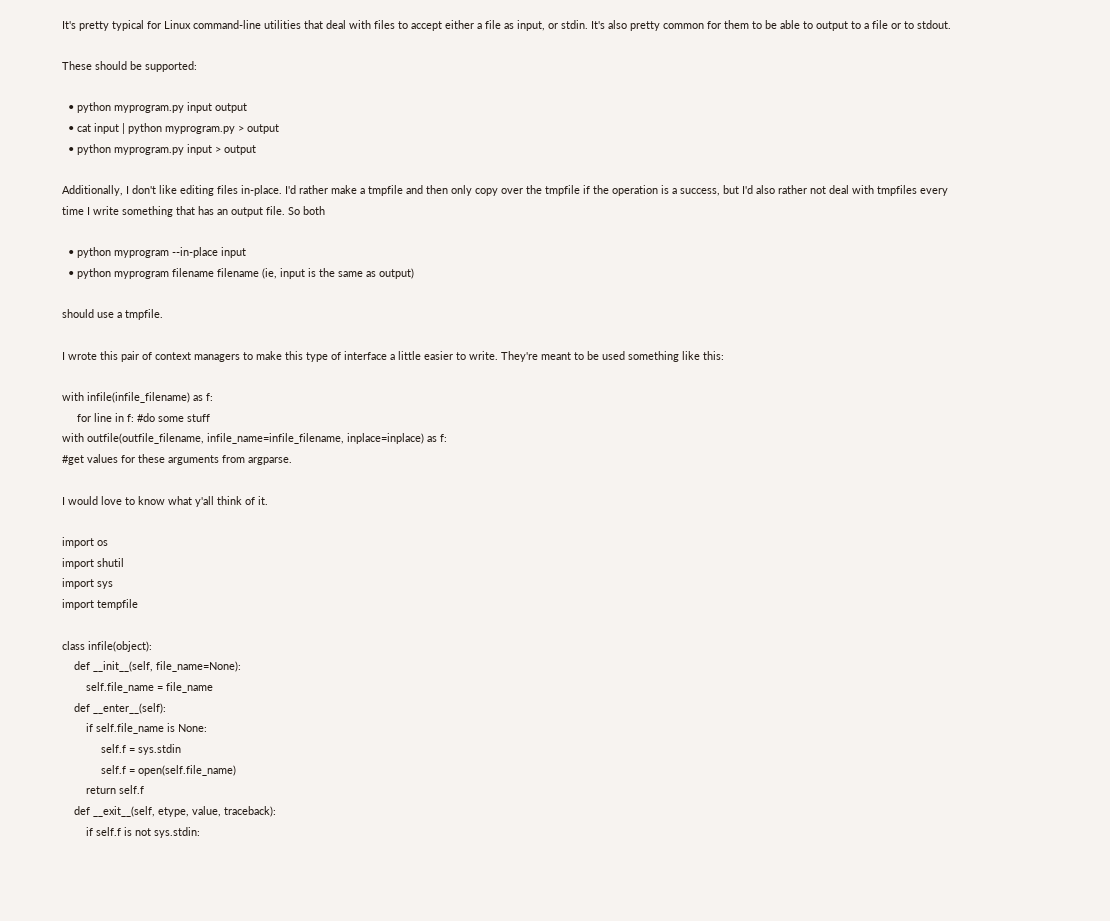It's pretty typical for Linux command-line utilities that deal with files to accept either a file as input, or stdin. It's also pretty common for them to be able to output to a file or to stdout.

These should be supported:

  • python myprogram.py input output
  • cat input | python myprogram.py > output
  • python myprogram.py input > output

Additionally, I don't like editing files in-place. I'd rather make a tmpfile and then only copy over the tmpfile if the operation is a success, but I'd also rather not deal with tmpfiles every time I write something that has an output file. So both

  • python myprogram --in-place input
  • python myprogram filename filename (ie, input is the same as output)

should use a tmpfile.

I wrote this pair of context managers to make this type of interface a little easier to write. They're meant to be used something like this:

with infile(infile_filename) as f:
     for line in f: #do some stuff
with outfile(outfile_filename, infile_name=infile_filename, inplace=inplace) as f:
#get values for these arguments from argparse.

I would love to know what y'all think of it.

import os
import shutil
import sys
import tempfile

class infile(object):
    def __init__(self, file_name=None):
        self.file_name = file_name
    def __enter__(self):
        if self.file_name is None:
             self.f = sys.stdin
             self.f = open(self.file_name)
        return self.f
    def __exit__(self, etype, value, traceback):
        if self.f is not sys.stdin: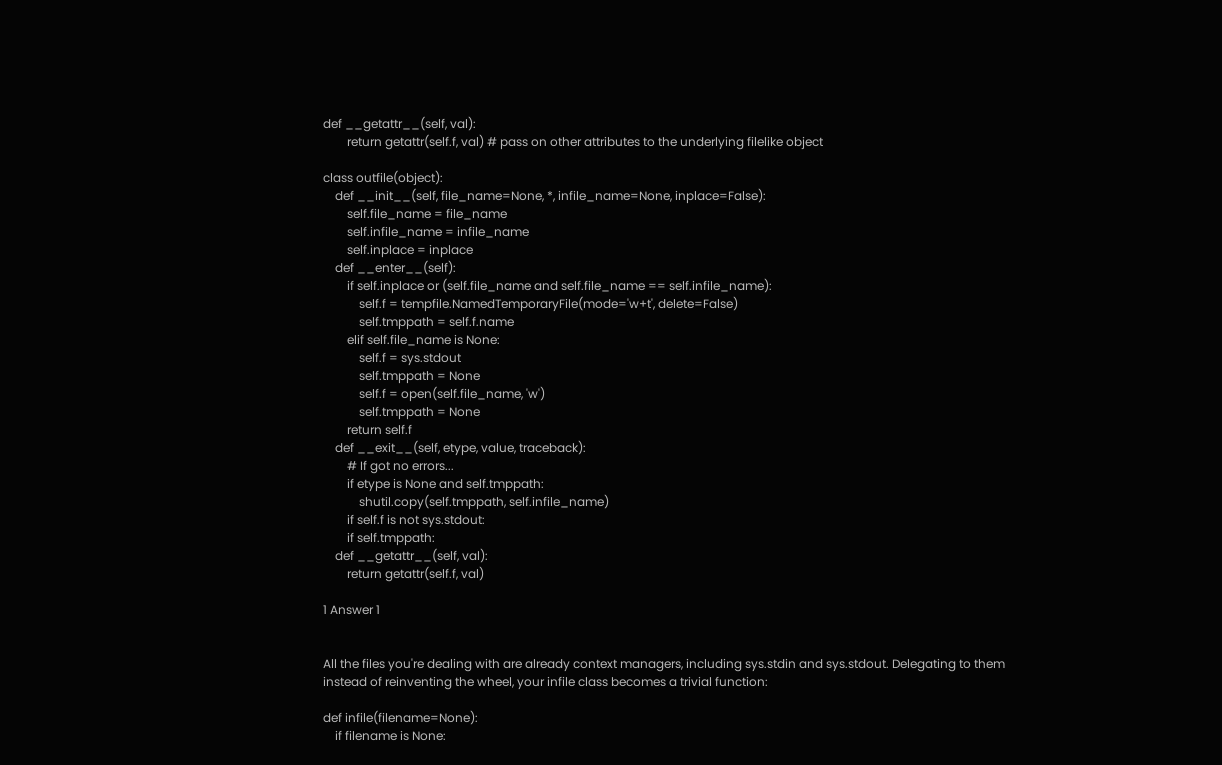def __getattr__(self, val):
        return getattr(self.f, val) # pass on other attributes to the underlying filelike object

class outfile(object):
    def __init__(self, file_name=None, *, infile_name=None, inplace=False):
        self.file_name = file_name
        self.infile_name = infile_name
        self.inplace = inplace
    def __enter__(self):
        if self.inplace or (self.file_name and self.file_name == self.infile_name):
            self.f = tempfile.NamedTemporaryFile(mode='w+t', delete=False)
            self.tmppath = self.f.name
        elif self.file_name is None:
            self.f = sys.stdout
            self.tmppath = None
            self.f = open(self.file_name, 'w')
            self.tmppath = None
        return self.f
    def __exit__(self, etype, value, traceback):
        # If got no errors...
        if etype is None and self.tmppath:
            shutil.copy(self.tmppath, self.infile_name)
        if self.f is not sys.stdout:
        if self.tmppath:
    def __getattr__(self, val):
        return getattr(self.f, val)

1 Answer 1


All the files you're dealing with are already context managers, including sys.stdin and sys.stdout. Delegating to them instead of reinventing the wheel, your infile class becomes a trivial function:

def infile(filename=None):
    if filename is None: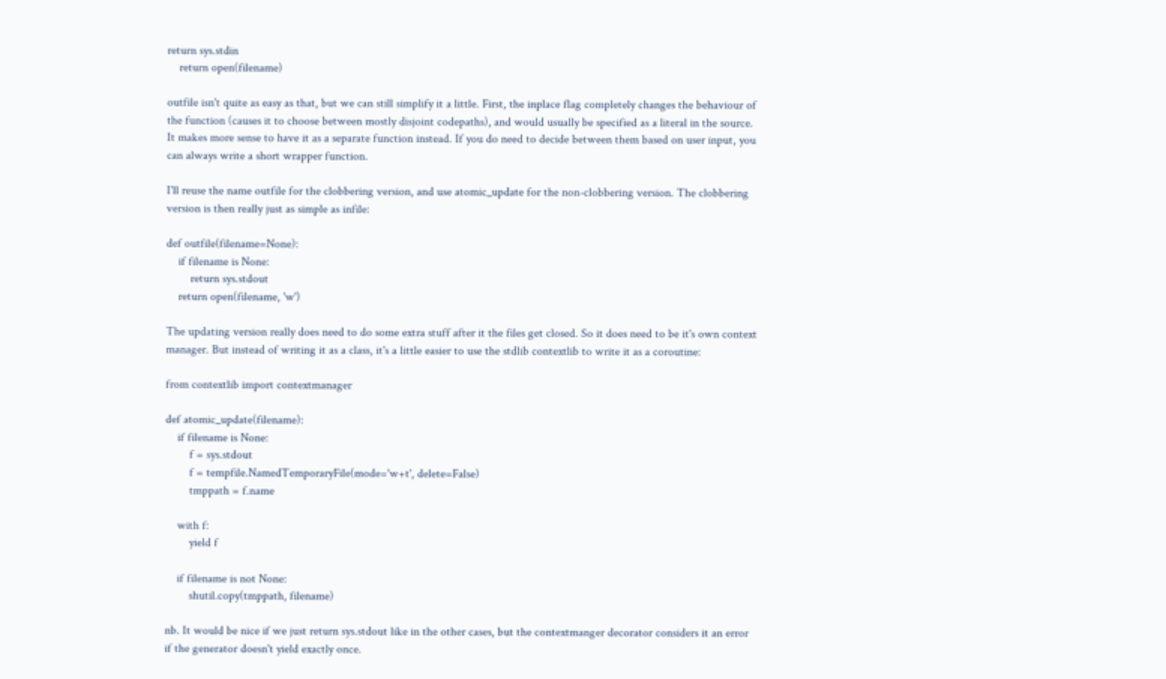return sys.stdin
    return open(filename)

outfile isn't quite as easy as that, but we can still simplify it a little. First, the inplace flag completely changes the behaviour of the function (causes it to choose between mostly disjoint codepaths), and would usually be specified as a literal in the source. It makes more sense to have it as a separate function instead. If you do need to decide between them based on user input, you can always write a short wrapper function.

I'll reuse the name outfile for the clobbering version, and use atomic_update for the non-clobbering version. The clobbering version is then really just as simple as infile:

def outfile(filename=None):
    if filename is None:
        return sys.stdout
    return open(filename, 'w')

The updating version really does need to do some extra stuff after it the files get closed. So it does need to be it's own context manager. But instead of writing it as a class, it's a little easier to use the stdlib contextlib to write it as a coroutine:

from contextlib import contextmanager

def atomic_update(filename):
    if filename is None:
        f = sys.stdout
        f = tempfile.NamedTemporaryFile(mode='w+t', delete=False)
        tmppath = f.name

    with f:
        yield f

    if filename is not None:
        shutil.copy(tmppath, filename)

nb. It would be nice if we just return sys.stdout like in the other cases, but the contextmanger decorator considers it an error if the generator doesn't yield exactly once.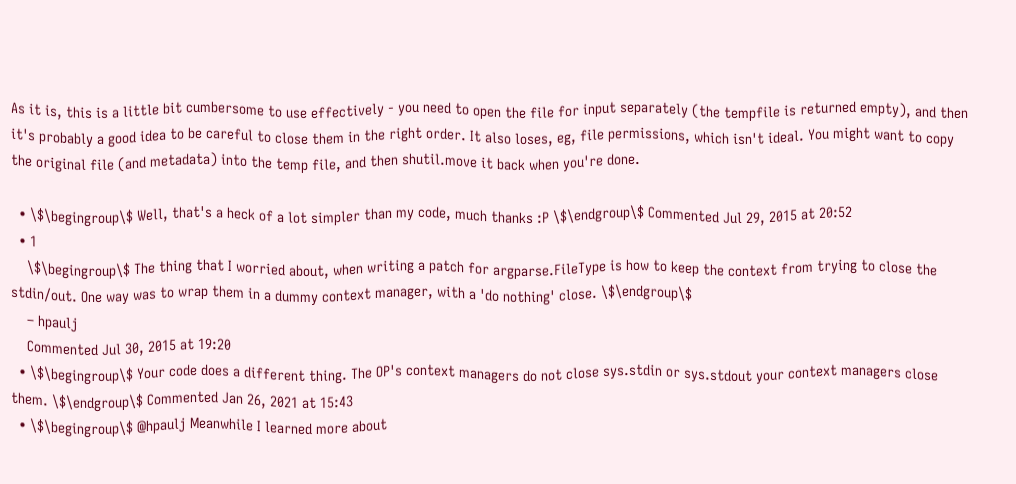As it is, this is a little bit cumbersome to use effectively - you need to open the file for input separately (the tempfile is returned empty), and then it's probably a good idea to be careful to close them in the right order. It also loses, eg, file permissions, which isn't ideal. You might want to copy the original file (and metadata) into the temp file, and then shutil.move it back when you're done.

  • \$\begingroup\$ Well, that's a heck of a lot simpler than my code, much thanks :P \$\endgroup\$ Commented Jul 29, 2015 at 20:52
  • 1
    \$\begingroup\$ The thing that I worried about, when writing a patch for argparse.FileType is how to keep the context from trying to close the stdin/out. One way was to wrap them in a dummy context manager, with a 'do nothing' close. \$\endgroup\$
    – hpaulj
    Commented Jul 30, 2015 at 19:20
  • \$\begingroup\$ Your code does a different thing. The OP's context managers do not close sys.stdin or sys.stdout your context managers close them. \$\endgroup\$ Commented Jan 26, 2021 at 15:43
  • \$\begingroup\$ @hpaulj Meanwhile I learned more about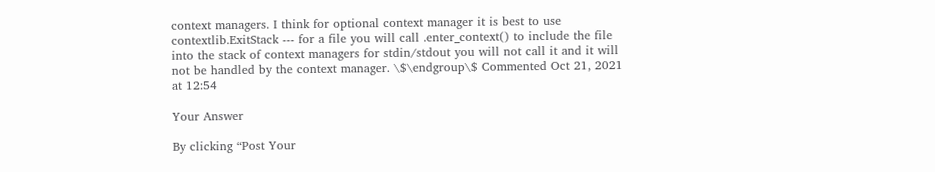context managers. I think for optional context manager it is best to use contextlib.ExitStack --- for a file you will call .enter_context() to include the file into the stack of context managers for stdin/stdout you will not call it and it will not be handled by the context manager. \$\endgroup\$ Commented Oct 21, 2021 at 12:54

Your Answer

By clicking “Post Your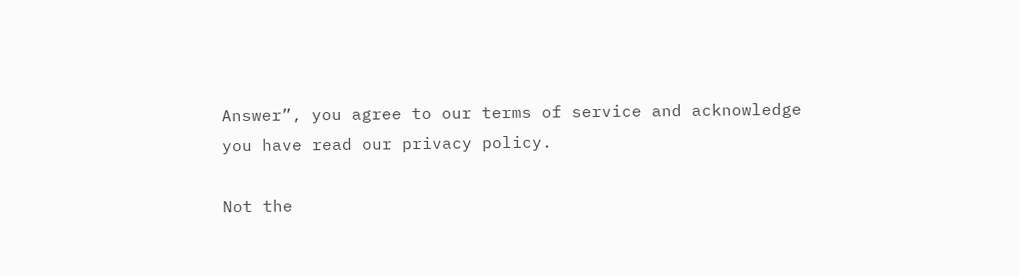Answer”, you agree to our terms of service and acknowledge you have read our privacy policy.

Not the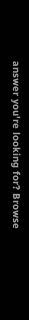answer you're looking for? Browse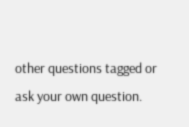other questions tagged or ask your own question.